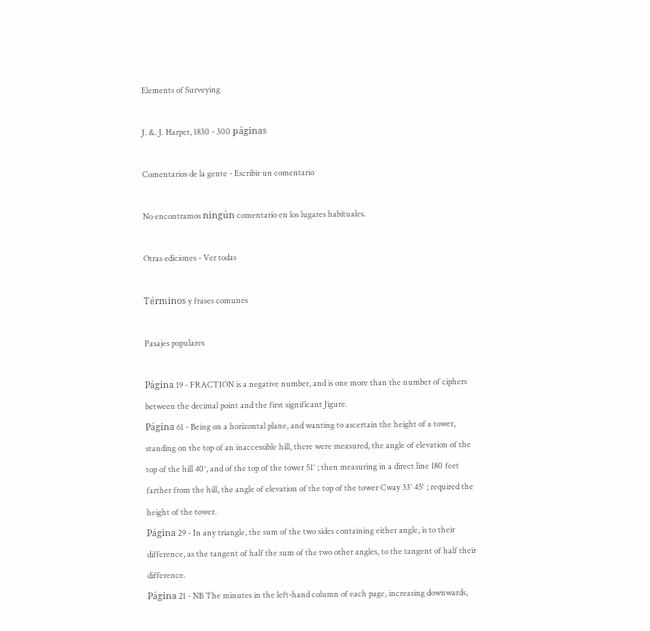Elements of Surveying

J. &. J. Harper, 1830 - 300 páginas

Comentarios de la gente - Escribir un comentario

No encontramos ningún comentario en los lugares habituales.

Otras ediciones - Ver todas

Términos y frases comunes

Pasajes populares

Página 19 - FRACTION is a negative number, and is one more than the number of ciphers between the decimal point and the first significant Jigure.
Página 61 - Being on a horizontal plane, and wanting to ascertain the height of a tower, standing on the top of an inaccessible hill, there were measured, the angle of elevation of the top of the hill 40°, and of the top of the tower 51° ; then measuring in a direct line 180 feet farther from the hill, the angle of elevation of the top of the tower Cway 33° 45' ; required the height of the tower.
Página 29 - In any triangle, the sum of the two sides containing either angle, is to their difference, as the tangent of half the sum of the two other angles, to the tangent of half their difference.
Página 21 - NB The minutes in the left-hand column of each page, increasing downwards,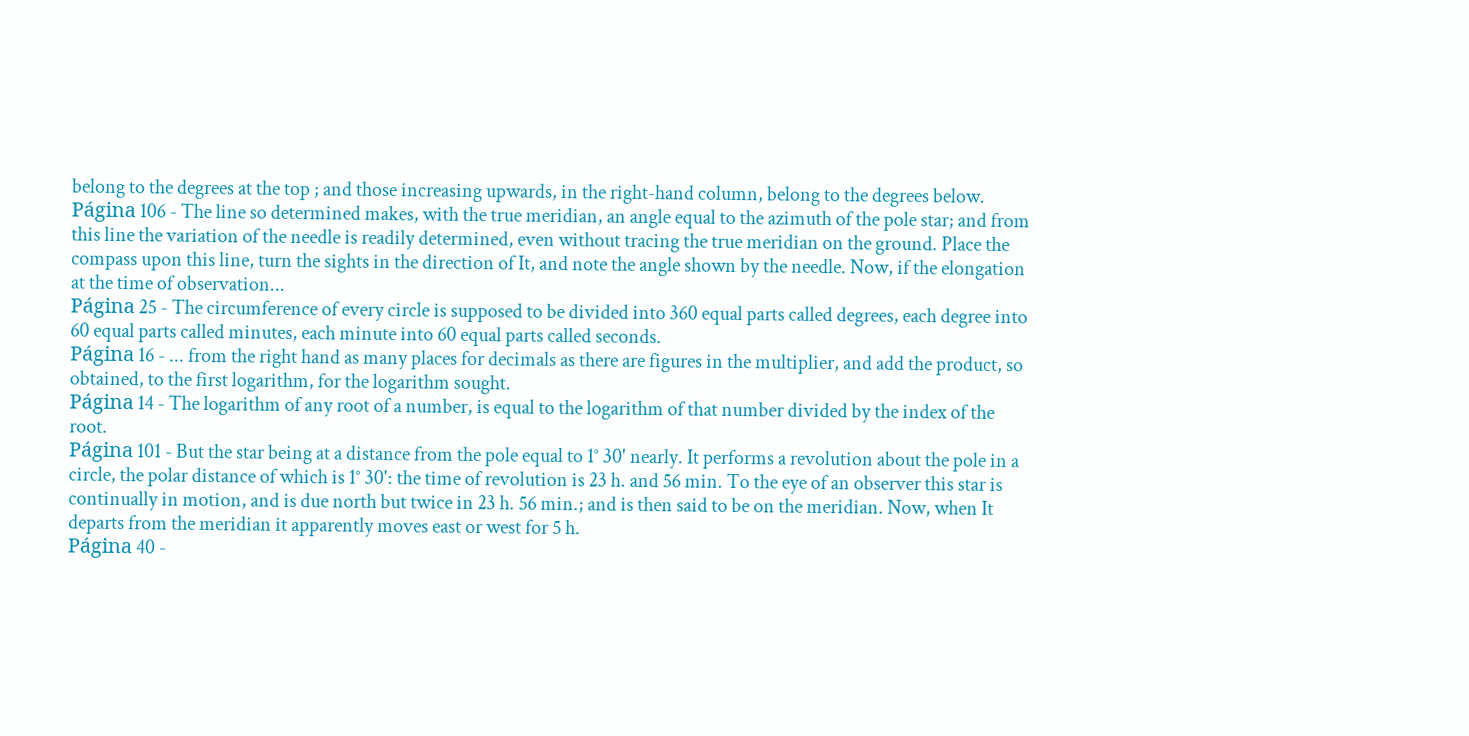belong to the degrees at the top ; and those increasing upwards, in the right-hand column, belong to the degrees below.
Página 106 - The line so determined makes, with the true meridian, an angle equal to the azimuth of the pole star; and from this line the variation of the needle is readily determined, even without tracing the true meridian on the ground. Place the compass upon this line, turn the sights in the direction of It, and note the angle shown by the needle. Now, if the elongation at the time of observation...
Página 25 - The circumference of every circle is supposed to be divided into 360 equal parts called degrees, each degree into 60 equal parts called minutes, each minute into 60 equal parts called seconds.
Página 16 - ... from the right hand as many places for decimals as there are figures in the multiplier, and add the product, so obtained, to the first logarithm, for the logarithm sought.
Página 14 - The logarithm of any root of a number, is equal to the logarithm of that number divided by the index of the root.
Página 101 - But the star being at a distance from the pole equal to 1° 30' nearly. It performs a revolution about the pole in a circle, the polar distance of which is 1° 30': the time of revolution is 23 h. and 56 min. To the eye of an observer this star is continually in motion, and is due north but twice in 23 h. 56 min.; and is then said to be on the meridian. Now, when It departs from the meridian it apparently moves east or west for 5 h.
Página 40 -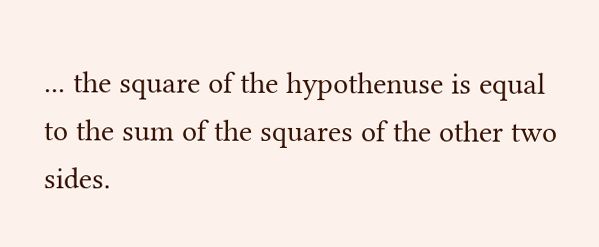... the square of the hypothenuse is equal to the sum of the squares of the other two sides.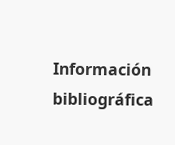Información bibliográfica